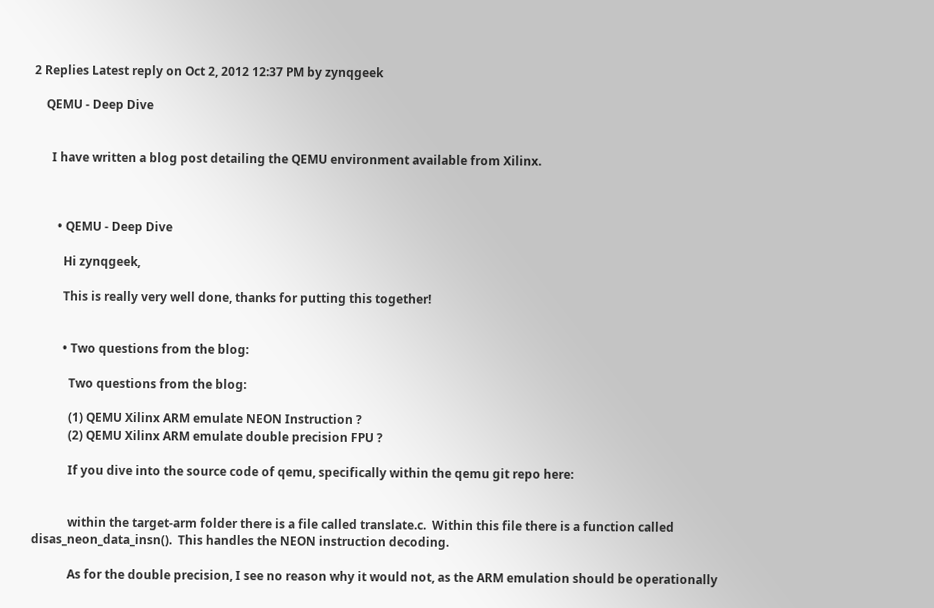2 Replies Latest reply on Oct 2, 2012 12:37 PM by zynqgeek

    QEMU - Deep Dive


      I have written a blog post detailing the QEMU environment available from Xilinx.



        • QEMU - Deep Dive

          Hi zynqgeek,

          This is really very well done, thanks for putting this together!


          • Two questions from the blog:

            Two questions from the blog:

            (1) QEMU Xilinx ARM emulate NEON Instruction ?
            (2) QEMU Xilinx ARM emulate double precision FPU ?

            If you dive into the source code of qemu, specifically within the qemu git repo here:


            within the target-arm folder there is a file called translate.c.  Within this file there is a function called disas_neon_data_insn().  This handles the NEON instruction decoding.

            As for the double precision, I see no reason why it would not, as the ARM emulation should be operationally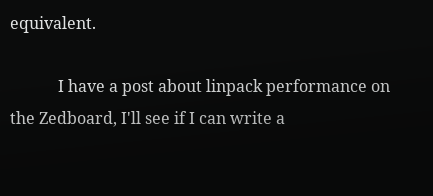equivalent.

            I have a post about linpack performance on the Zedboard, I'll see if I can write a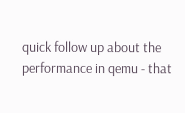quick follow up about the performance in qemu - that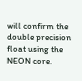will confirm the double precision float using the NEON core.